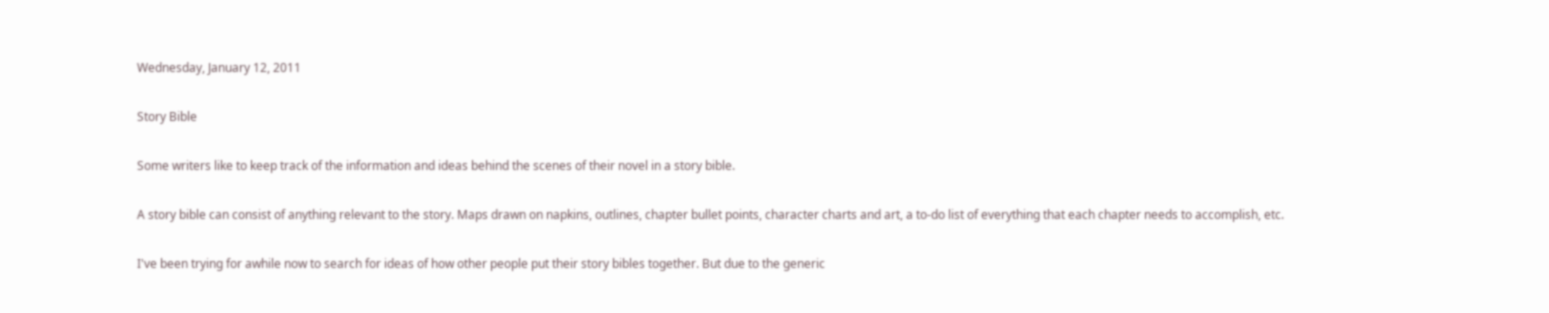Wednesday, January 12, 2011

Story Bible

Some writers like to keep track of the information and ideas behind the scenes of their novel in a story bible.

A story bible can consist of anything relevant to the story. Maps drawn on napkins, outlines, chapter bullet points, character charts and art, a to-do list of everything that each chapter needs to accomplish, etc.

I've been trying for awhile now to search for ideas of how other people put their story bibles together. But due to the generic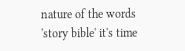nature of the words 'story bible' it's time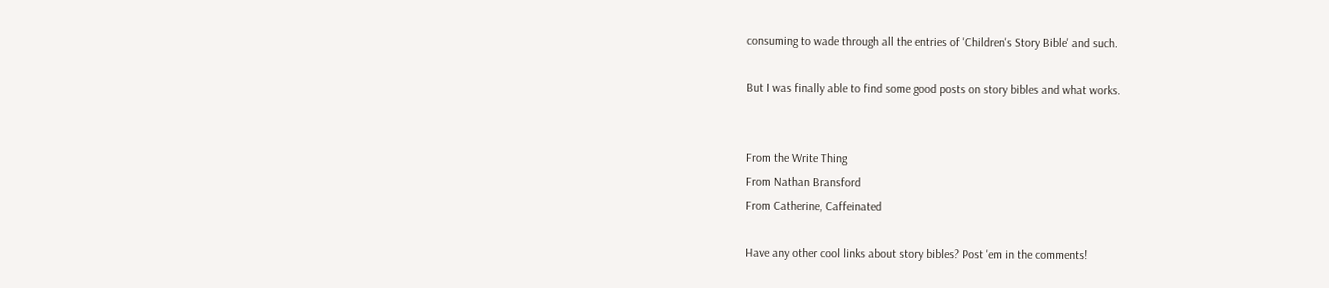consuming to wade through all the entries of 'Children's Story Bible' and such.

But I was finally able to find some good posts on story bibles and what works.


From the Write Thing
From Nathan Bransford
From Catherine, Caffeinated

Have any other cool links about story bibles? Post 'em in the comments!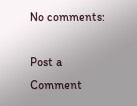No comments:

Post a Comment